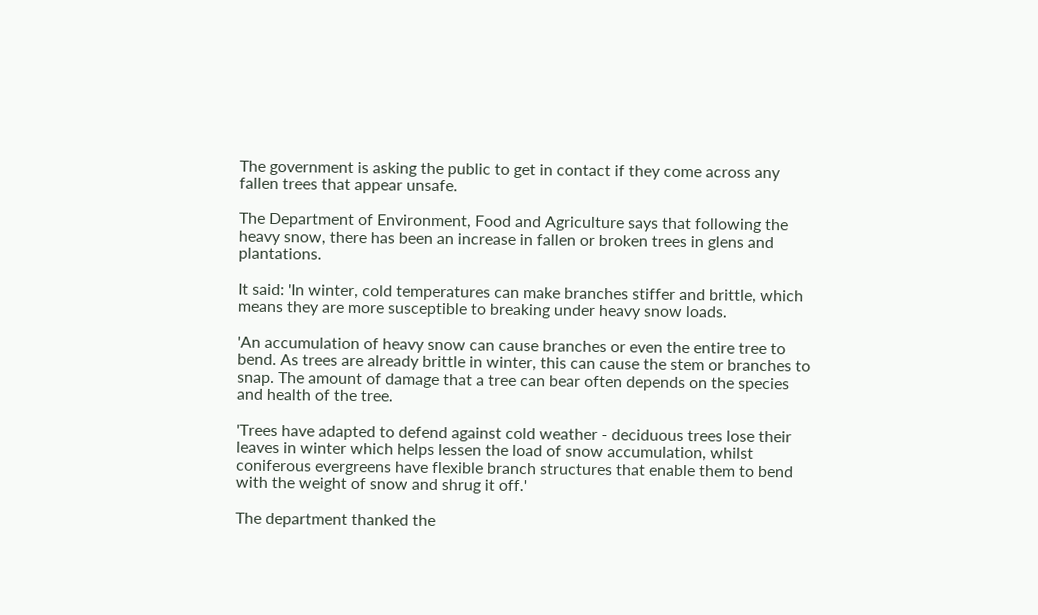The government is asking the public to get in contact if they come across any fallen trees that appear unsafe.

The Department of Environment, Food and Agriculture says that following the heavy snow, there has been an increase in fallen or broken trees in glens and plantations.

It said: 'In winter, cold temperatures can make branches stiffer and brittle, which means they are more susceptible to breaking under heavy snow loads.

'An accumulation of heavy snow can cause branches or even the entire tree to bend. As trees are already brittle in winter, this can cause the stem or branches to snap. The amount of damage that a tree can bear often depends on the species and health of the tree.

'Trees have adapted to defend against cold weather - deciduous trees lose their leaves in winter which helps lessen the load of snow accumulation, whilst coniferous evergreens have flexible branch structures that enable them to bend with the weight of snow and shrug it off.'

The department thanked the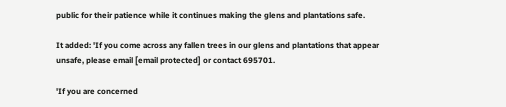public for their patience while it continues making the glens and plantations safe.

It added: 'If you come across any fallen trees in our glens and plantations that appear unsafe, please email [email protected] or contact 695701.

'If you are concerned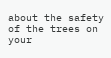about the safety of the trees on your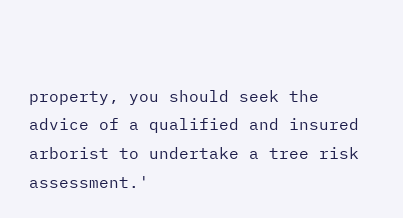property, you should seek the advice of a qualified and insured arborist to undertake a tree risk assessment.'